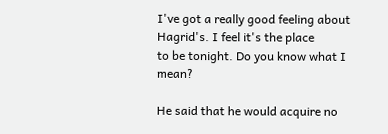I've got a really good feeling about Hagrid's. I feel it's the place
to be tonight. Do you know what I mean?

He said that he would acquire no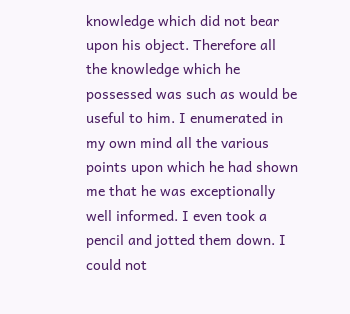knowledge which did not bear upon his object. Therefore all the knowledge which he possessed was such as would be useful to him. I enumerated in my own mind all the various points upon which he had shown me that he was exceptionally well informed. I even took a pencil and jotted them down. I could not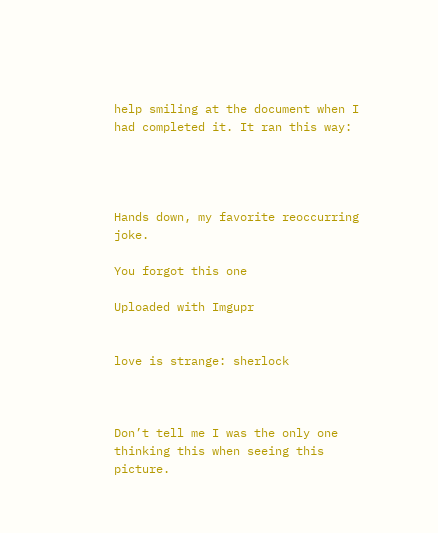help smiling at the document when I had completed it. It ran this way:




Hands down, my favorite reoccurring joke.

You forgot this one

Uploaded with Imgupr


love is strange: sherlock



Don’t tell me I was the only one thinking this when seeing this picture.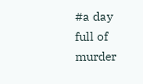#a day full of murder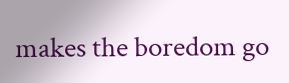makes the boredom go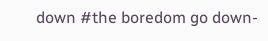down #the boredom go down-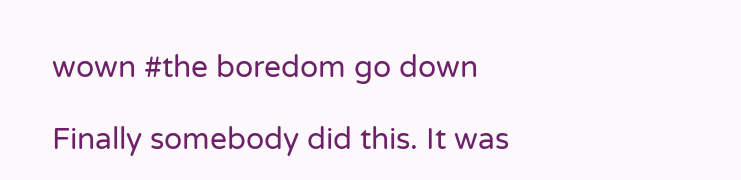wown #the boredom go down

Finally somebody did this. It was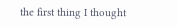the first thing I thought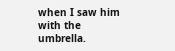when I saw him with the umbrella.